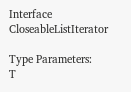Interface CloseableListIterator

Type Parameters:
T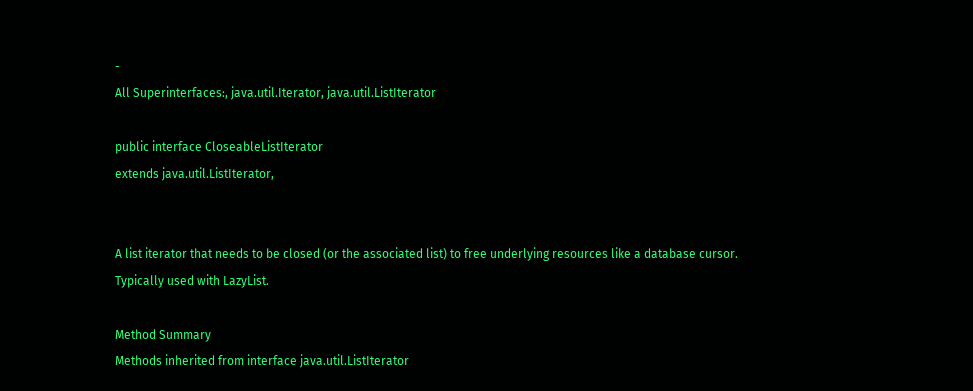-
All Superinterfaces:, java.util.Iterator, java.util.ListIterator

public interface CloseableListIterator
extends java.util.ListIterator,


A list iterator that needs to be closed (or the associated list) to free underlying resources like a database cursor. Typically used with LazyList.

Method Summary
Methods inherited from interface java.util.ListIterator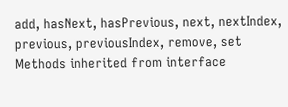add, hasNext, hasPrevious, next, nextIndex, previous, previousIndex, remove, set
Methods inherited from interface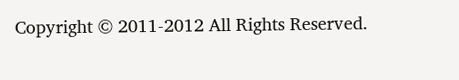Copyright © 2011-2012 All Rights Reserved.